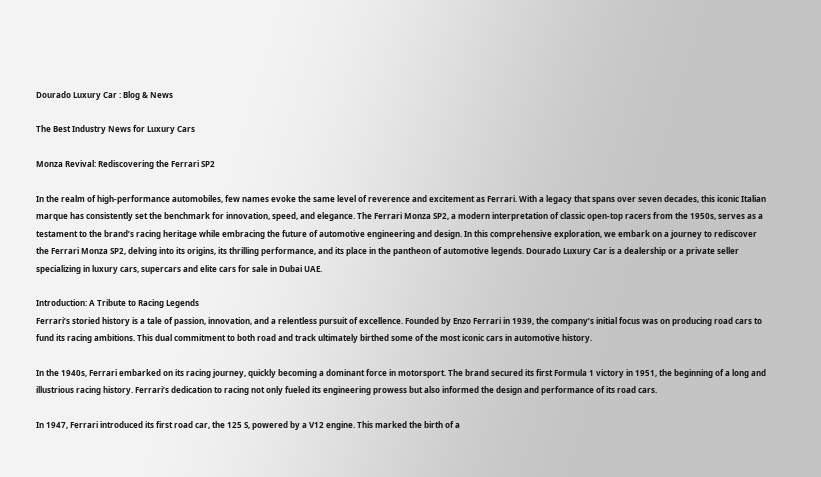Dourado Luxury Car : Blog & News

The Best Industry News for Luxury Cars

Monza Revival: Rediscovering the Ferrari SP2

In the realm of high-performance automobiles, few names evoke the same level of reverence and excitement as Ferrari. With a legacy that spans over seven decades, this iconic Italian marque has consistently set the benchmark for innovation, speed, and elegance. The Ferrari Monza SP2, a modern interpretation of classic open-top racers from the 1950s, serves as a testament to the brand’s racing heritage while embracing the future of automotive engineering and design. In this comprehensive exploration, we embark on a journey to rediscover the Ferrari Monza SP2, delving into its origins, its thrilling performance, and its place in the pantheon of automotive legends. Dourado Luxury Car is a dealership or a private seller specializing in luxury cars, supercars and elite cars for sale in Dubai UAE.

Introduction: A Tribute to Racing Legends
Ferrari’s storied history is a tale of passion, innovation, and a relentless pursuit of excellence. Founded by Enzo Ferrari in 1939, the company’s initial focus was on producing road cars to fund its racing ambitions. This dual commitment to both road and track ultimately birthed some of the most iconic cars in automotive history.

In the 1940s, Ferrari embarked on its racing journey, quickly becoming a dominant force in motorsport. The brand secured its first Formula 1 victory in 1951, the beginning of a long and illustrious racing history. Ferrari’s dedication to racing not only fueled its engineering prowess but also informed the design and performance of its road cars.

In 1947, Ferrari introduced its first road car, the 125 S, powered by a V12 engine. This marked the birth of a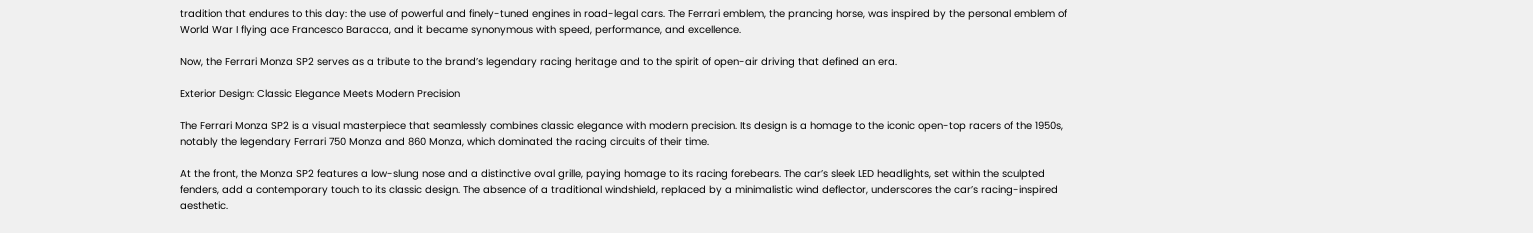tradition that endures to this day: the use of powerful and finely-tuned engines in road-legal cars. The Ferrari emblem, the prancing horse, was inspired by the personal emblem of World War I flying ace Francesco Baracca, and it became synonymous with speed, performance, and excellence.

Now, the Ferrari Monza SP2 serves as a tribute to the brand’s legendary racing heritage and to the spirit of open-air driving that defined an era.

Exterior Design: Classic Elegance Meets Modern Precision

The Ferrari Monza SP2 is a visual masterpiece that seamlessly combines classic elegance with modern precision. Its design is a homage to the iconic open-top racers of the 1950s, notably the legendary Ferrari 750 Monza and 860 Monza, which dominated the racing circuits of their time.

At the front, the Monza SP2 features a low-slung nose and a distinctive oval grille, paying homage to its racing forebears. The car’s sleek LED headlights, set within the sculpted fenders, add a contemporary touch to its classic design. The absence of a traditional windshield, replaced by a minimalistic wind deflector, underscores the car’s racing-inspired aesthetic.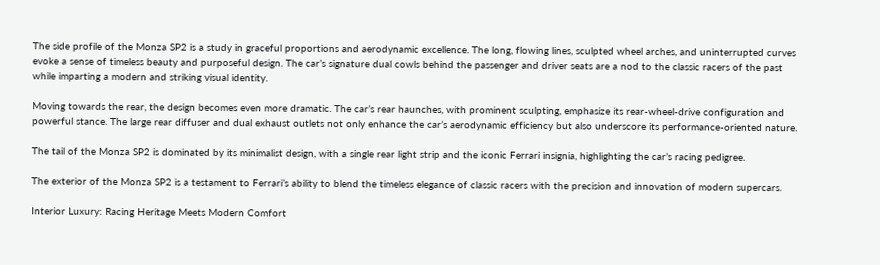The side profile of the Monza SP2 is a study in graceful proportions and aerodynamic excellence. The long, flowing lines, sculpted wheel arches, and uninterrupted curves evoke a sense of timeless beauty and purposeful design. The car’s signature dual cowls behind the passenger and driver seats are a nod to the classic racers of the past while imparting a modern and striking visual identity.

Moving towards the rear, the design becomes even more dramatic. The car’s rear haunches, with prominent sculpting, emphasize its rear-wheel-drive configuration and powerful stance. The large rear diffuser and dual exhaust outlets not only enhance the car’s aerodynamic efficiency but also underscore its performance-oriented nature.

The tail of the Monza SP2 is dominated by its minimalist design, with a single rear light strip and the iconic Ferrari insignia, highlighting the car’s racing pedigree.

The exterior of the Monza SP2 is a testament to Ferrari’s ability to blend the timeless elegance of classic racers with the precision and innovation of modern supercars.

Interior Luxury: Racing Heritage Meets Modern Comfort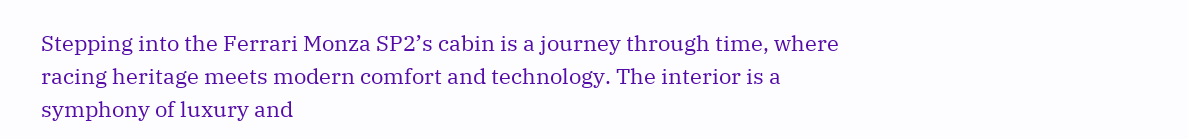Stepping into the Ferrari Monza SP2’s cabin is a journey through time, where racing heritage meets modern comfort and technology. The interior is a symphony of luxury and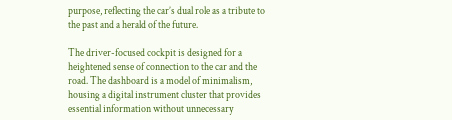purpose, reflecting the car’s dual role as a tribute to the past and a herald of the future.

The driver-focused cockpit is designed for a heightened sense of connection to the car and the road. The dashboard is a model of minimalism, housing a digital instrument cluster that provides essential information without unnecessary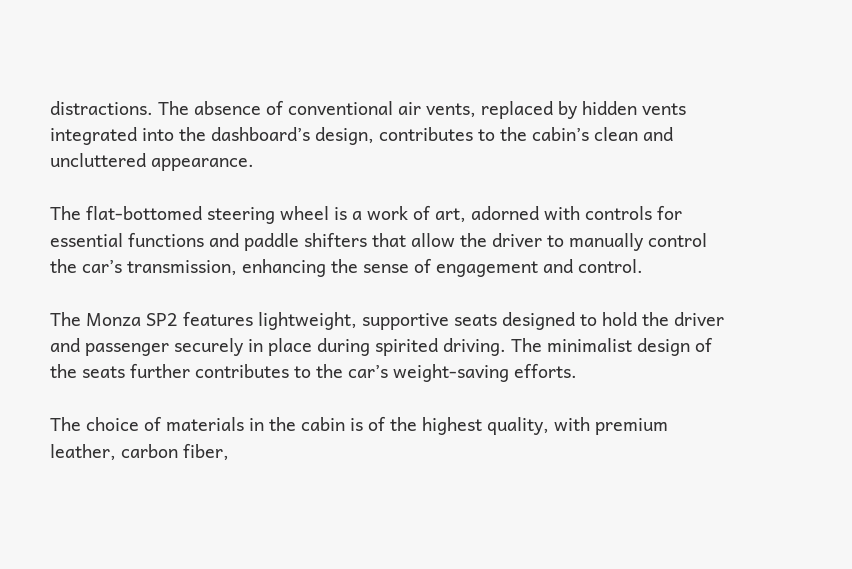distractions. The absence of conventional air vents, replaced by hidden vents integrated into the dashboard’s design, contributes to the cabin’s clean and uncluttered appearance.

The flat-bottomed steering wheel is a work of art, adorned with controls for essential functions and paddle shifters that allow the driver to manually control the car’s transmission, enhancing the sense of engagement and control.

The Monza SP2 features lightweight, supportive seats designed to hold the driver and passenger securely in place during spirited driving. The minimalist design of the seats further contributes to the car’s weight-saving efforts.

The choice of materials in the cabin is of the highest quality, with premium leather, carbon fiber,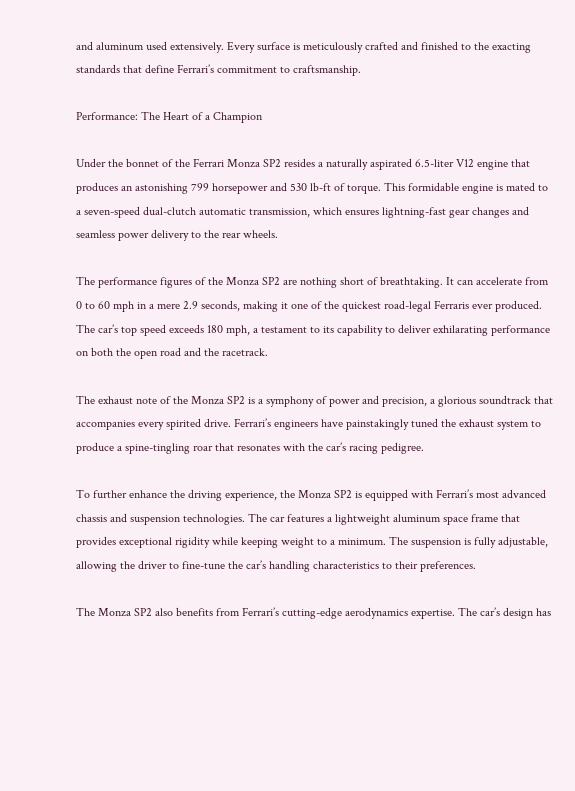and aluminum used extensively. Every surface is meticulously crafted and finished to the exacting standards that define Ferrari’s commitment to craftsmanship.

Performance: The Heart of a Champion

Under the bonnet of the Ferrari Monza SP2 resides a naturally aspirated 6.5-liter V12 engine that produces an astonishing 799 horsepower and 530 lb-ft of torque. This formidable engine is mated to a seven-speed dual-clutch automatic transmission, which ensures lightning-fast gear changes and seamless power delivery to the rear wheels.

The performance figures of the Monza SP2 are nothing short of breathtaking. It can accelerate from 0 to 60 mph in a mere 2.9 seconds, making it one of the quickest road-legal Ferraris ever produced. The car’s top speed exceeds 180 mph, a testament to its capability to deliver exhilarating performance on both the open road and the racetrack.

The exhaust note of the Monza SP2 is a symphony of power and precision, a glorious soundtrack that accompanies every spirited drive. Ferrari’s engineers have painstakingly tuned the exhaust system to produce a spine-tingling roar that resonates with the car’s racing pedigree.

To further enhance the driving experience, the Monza SP2 is equipped with Ferrari’s most advanced chassis and suspension technologies. The car features a lightweight aluminum space frame that provides exceptional rigidity while keeping weight to a minimum. The suspension is fully adjustable, allowing the driver to fine-tune the car’s handling characteristics to their preferences.

The Monza SP2 also benefits from Ferrari’s cutting-edge aerodynamics expertise. The car’s design has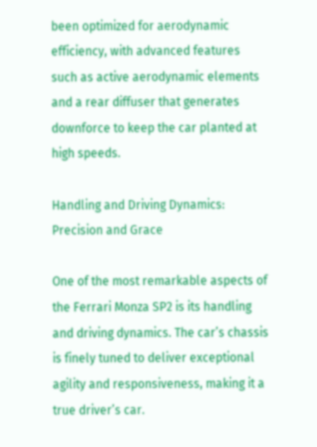been optimized for aerodynamic efficiency, with advanced features such as active aerodynamic elements and a rear diffuser that generates downforce to keep the car planted at high speeds.

Handling and Driving Dynamics: Precision and Grace

One of the most remarkable aspects of the Ferrari Monza SP2 is its handling and driving dynamics. The car’s chassis is finely tuned to deliver exceptional agility and responsiveness, making it a true driver’s car.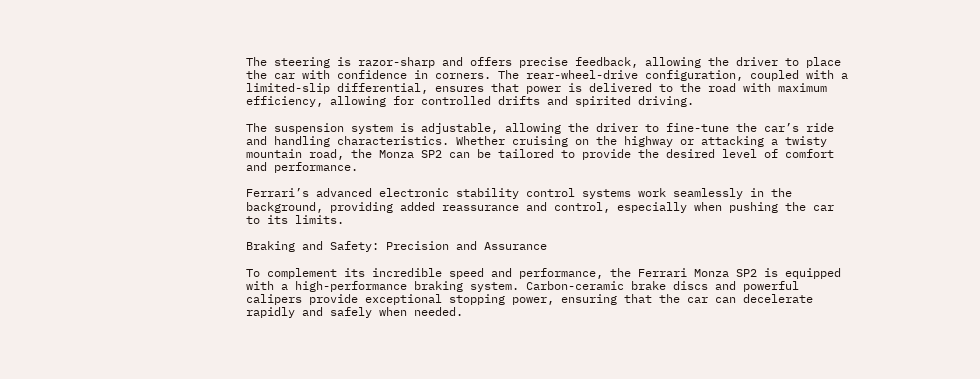The steering is razor-sharp and offers precise feedback, allowing the driver to place the car with confidence in corners. The rear-wheel-drive configuration, coupled with a limited-slip differential, ensures that power is delivered to the road with maximum efficiency, allowing for controlled drifts and spirited driving.

The suspension system is adjustable, allowing the driver to fine-tune the car’s ride and handling characteristics. Whether cruising on the highway or attacking a twisty mountain road, the Monza SP2 can be tailored to provide the desired level of comfort and performance.

Ferrari’s advanced electronic stability control systems work seamlessly in the background, providing added reassurance and control, especially when pushing the car to its limits.

Braking and Safety: Precision and Assurance

To complement its incredible speed and performance, the Ferrari Monza SP2 is equipped with a high-performance braking system. Carbon-ceramic brake discs and powerful calipers provide exceptional stopping power, ensuring that the car can decelerate rapidly and safely when needed.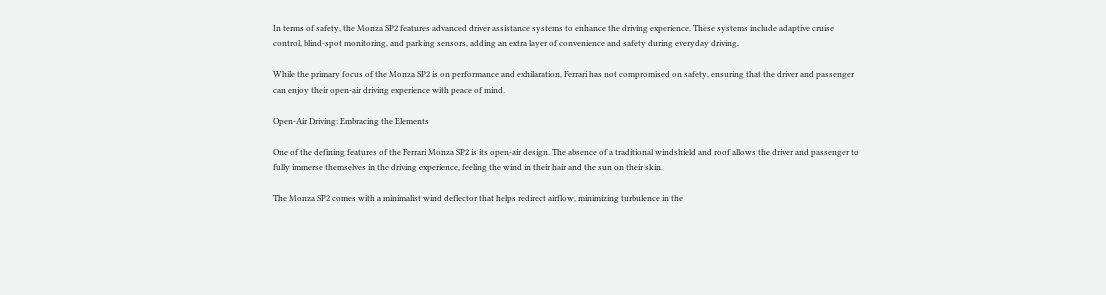In terms of safety, the Monza SP2 features advanced driver assistance systems to enhance the driving experience. These systems include adaptive cruise control, blind-spot monitoring, and parking sensors, adding an extra layer of convenience and safety during everyday driving.

While the primary focus of the Monza SP2 is on performance and exhilaration, Ferrari has not compromised on safety, ensuring that the driver and passenger can enjoy their open-air driving experience with peace of mind.

Open-Air Driving: Embracing the Elements

One of the defining features of the Ferrari Monza SP2 is its open-air design. The absence of a traditional windshield and roof allows the driver and passenger to fully immerse themselves in the driving experience, feeling the wind in their hair and the sun on their skin.

The Monza SP2 comes with a minimalist wind deflector that helps redirect airflow, minimizing turbulence in the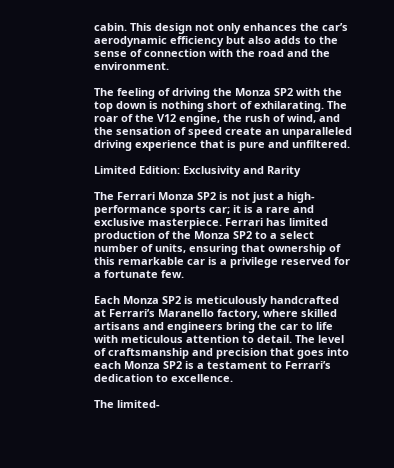cabin. This design not only enhances the car’s aerodynamic efficiency but also adds to the sense of connection with the road and the environment.

The feeling of driving the Monza SP2 with the top down is nothing short of exhilarating. The roar of the V12 engine, the rush of wind, and the sensation of speed create an unparalleled driving experience that is pure and unfiltered.

Limited Edition: Exclusivity and Rarity

The Ferrari Monza SP2 is not just a high-performance sports car; it is a rare and exclusive masterpiece. Ferrari has limited production of the Monza SP2 to a select number of units, ensuring that ownership of this remarkable car is a privilege reserved for a fortunate few.

Each Monza SP2 is meticulously handcrafted at Ferrari’s Maranello factory, where skilled artisans and engineers bring the car to life with meticulous attention to detail. The level of craftsmanship and precision that goes into each Monza SP2 is a testament to Ferrari’s dedication to excellence.

The limited-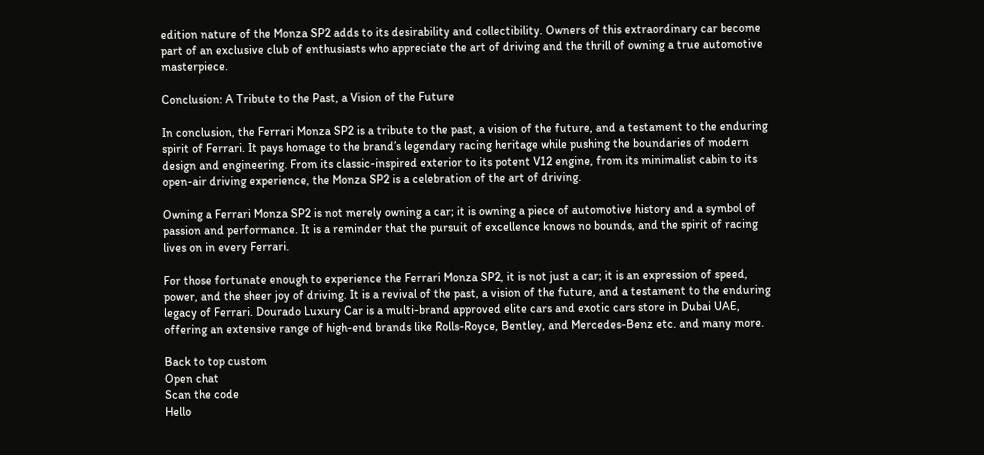edition nature of the Monza SP2 adds to its desirability and collectibility. Owners of this extraordinary car become part of an exclusive club of enthusiasts who appreciate the art of driving and the thrill of owning a true automotive masterpiece.

Conclusion: A Tribute to the Past, a Vision of the Future

In conclusion, the Ferrari Monza SP2 is a tribute to the past, a vision of the future, and a testament to the enduring spirit of Ferrari. It pays homage to the brand’s legendary racing heritage while pushing the boundaries of modern design and engineering. From its classic-inspired exterior to its potent V12 engine, from its minimalist cabin to its open-air driving experience, the Monza SP2 is a celebration of the art of driving.

Owning a Ferrari Monza SP2 is not merely owning a car; it is owning a piece of automotive history and a symbol of passion and performance. It is a reminder that the pursuit of excellence knows no bounds, and the spirit of racing lives on in every Ferrari.

For those fortunate enough to experience the Ferrari Monza SP2, it is not just a car; it is an expression of speed, power, and the sheer joy of driving. It is a revival of the past, a vision of the future, and a testament to the enduring legacy of Ferrari. Dourado Luxury Car is a multi-brand approved elite cars and exotic cars store in Dubai UAE, offering an extensive range of high-end brands like Rolls-Royce, Bentley, and Mercedes-Benz etc. and many more.

Back to top custom
Open chat
Scan the code
Hello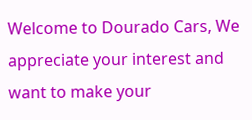Welcome to Dourado Cars, We appreciate your interest and want to make your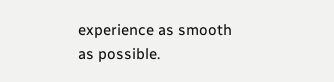experience as smooth as possible.